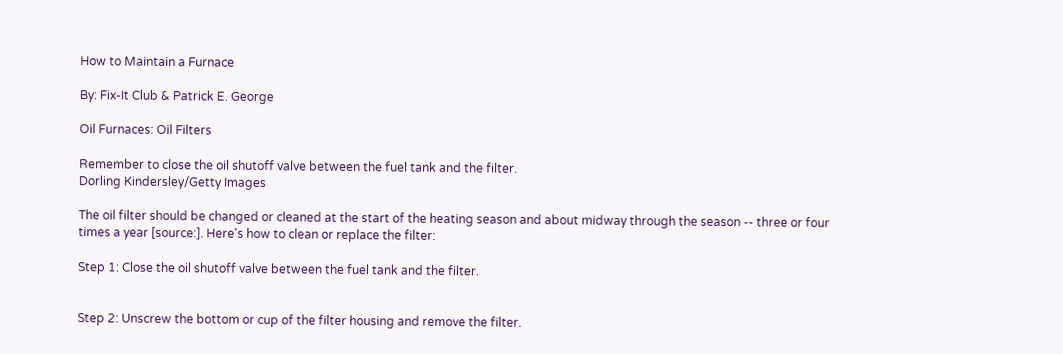How to Maintain a Furnace

By: Fix-It Club & Patrick E. George

Oil Furnaces: Oil Filters

Remember to close the oil shutoff valve between the fuel tank and the filter.
Dorling Kindersley/Getty Images

The oil filter should be changed or cleaned at the start of the heating season and about midway through the season -- three or four times a year [source:]. Here's how to clean or replace the filter:

Step 1: Close the oil shutoff valve between the fuel tank and the filter.


Step 2: Unscrew the bottom or cup of the filter housing and remove the filter.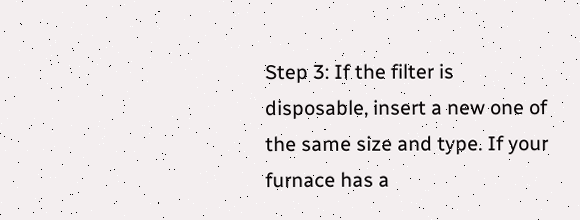Step 3: If the filter is disposable, insert a new one of the same size and type. If your furnace has a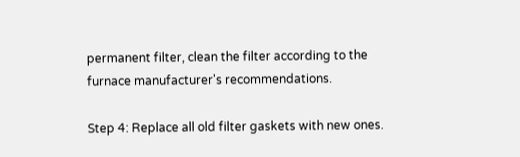permanent filter, clean the filter according to the furnace manufacturer's recommendations.

Step 4: Replace all old filter gaskets with new ones.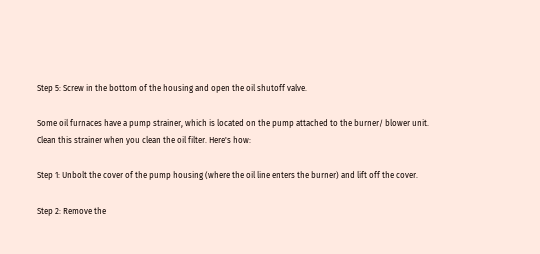Step 5: Screw in the bottom of the housing and open the oil shutoff valve.

Some oil furnaces have a pump strainer, which is located on the pump attached to the burner/ blower unit. Clean this strainer when you clean the oil filter. Here's how:

Step 1: Unbolt the cover of the pump housing (where the oil line enters the burner) and lift off the cover.

Step 2: Remove the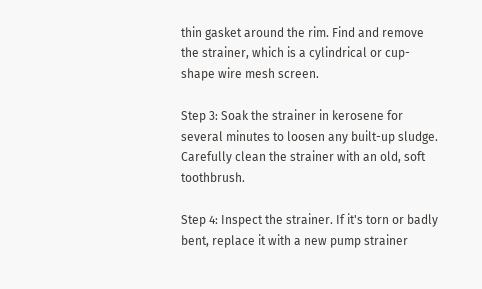thin gasket around the rim. Find and remove the strainer, which is a cylindrical or cup-shape wire mesh screen.

Step 3: Soak the strainer in kerosene for several minutes to loosen any built-up sludge. Carefully clean the strainer with an old, soft toothbrush.

Step 4: Inspect the strainer. If it's torn or badly bent, replace it with a new pump strainer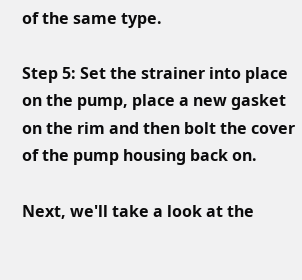of the same type.

Step 5: Set the strainer into place on the pump, place a new gasket on the rim and then bolt the cover of the pump housing back on.

Next, we'll take a look at the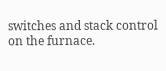switches and stack control on the furnace.